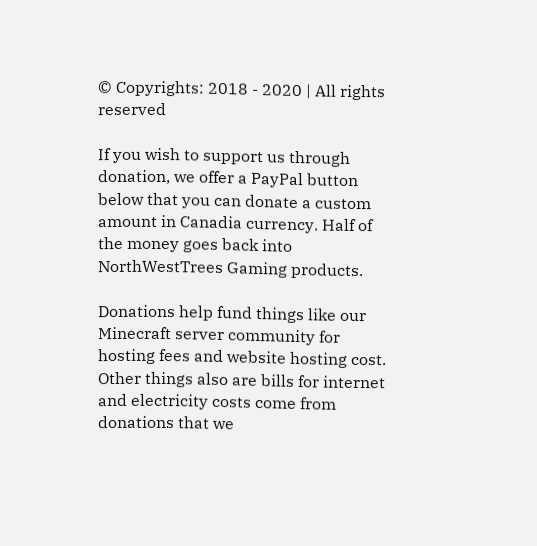© Copyrights: 2018 - 2020 | All rights reserved

If you wish to support us through donation, we offer a PayPal button below that you can donate a custom amount in Canadia currency. Half of the money goes back into NorthWestTrees Gaming products.

Donations help fund things like our Minecraft server community for hosting fees and website hosting cost. Other things also are bills for internet and electricity costs come from donations that we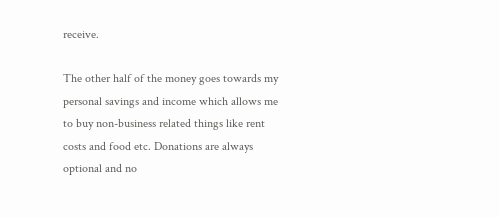receive.

The other half of the money goes towards my personal savings and income which allows me to buy non-business related things like rent costs and food etc. Donations are always optional and no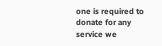one is required to donate for any service we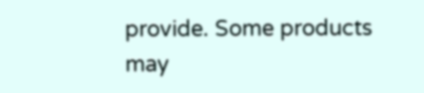provide. Some products may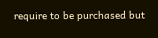require to be purchased but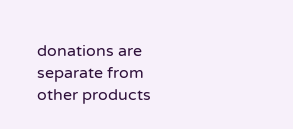donations are separate from other products